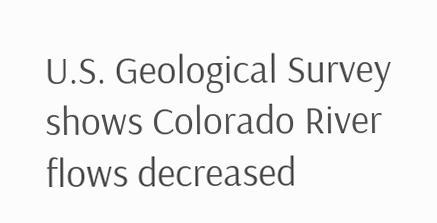U.S. Geological Survey shows Colorado River flows decreased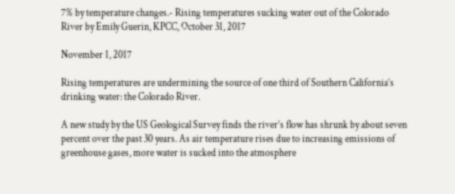7% by temperature changes.- Rising temperatures sucking water out of the Colorado River by Emily Guerin, KPCC, October 31, 2017

November 1, 2017

Rising temperatures are undermining the source of one third of Southern California’s drinking water: the Colorado River.

A new study by the US Geological Survey finds the river’s flow has shrunk by about seven percent over the past 30 years. As air temperature rises due to increasing emissions of greenhouse gases, more water is sucked into the atmosphere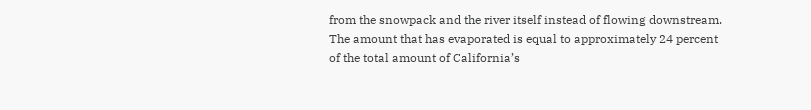from the snowpack and the river itself instead of flowing downstream. The amount that has evaporated is equal to approximately 24 percent of the total amount of California’s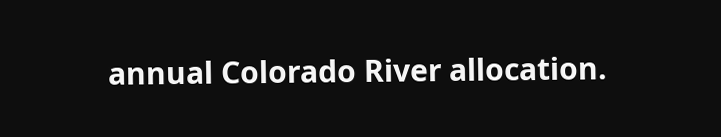annual Colorado River allocation.